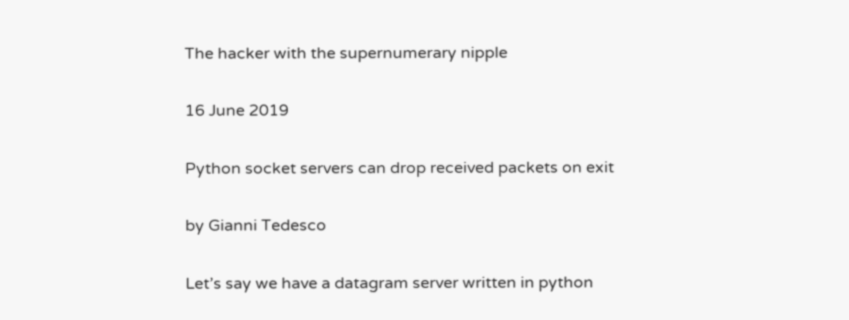The hacker with the supernumerary nipple

16 June 2019

Python socket servers can drop received packets on exit

by Gianni Tedesco

Let’s say we have a datagram server written in python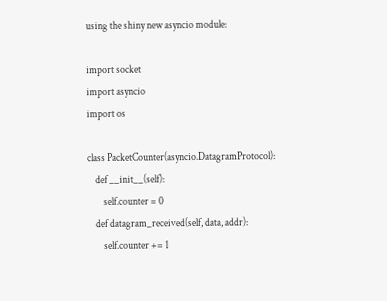using the shiny new asyncio module:

import socket
import asyncio
import os

class PacketCounter(asyncio.DatagramProtocol):
    def __init__(self):
        self.counter = 0
    def datagram_received(self, data, addr):
        self.counter += 1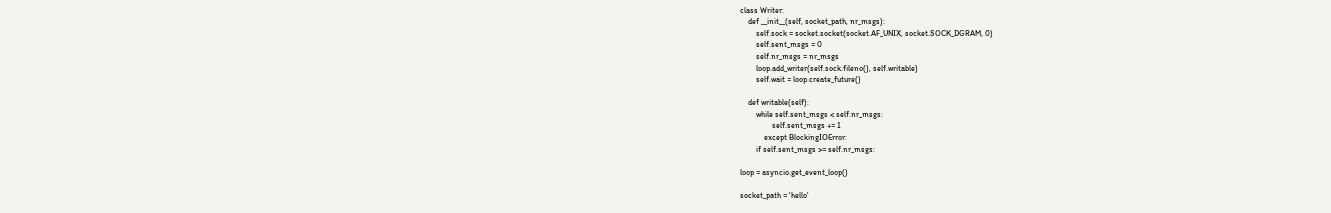class Writer:
    def __init__(self, socket_path, nr_msgs):
        self.sock = socket.socket(socket.AF_UNIX, socket.SOCK_DGRAM, 0)
        self.sent_msgs = 0
        self.nr_msgs = nr_msgs
        loop.add_writer(self.sock.fileno(), self.writable)
        self.wait = loop.create_future()

    def writable(self):
        while self.sent_msgs < self.nr_msgs:
                self.sent_msgs += 1
            except BlockingIOError:
        if self.sent_msgs >= self.nr_msgs:

loop = asyncio.get_event_loop()

socket_path = 'hello'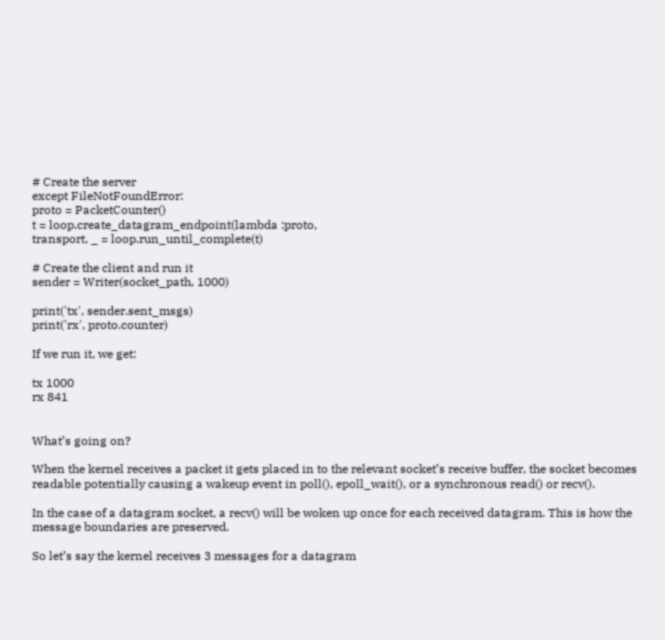# Create the server
except FileNotFoundError:
proto = PacketCounter()
t = loop.create_datagram_endpoint(lambda :proto,
transport, _ = loop.run_until_complete(t)

# Create the client and run it
sender = Writer(socket_path, 1000)

print('tx', sender.sent_msgs)
print('rx', proto.counter)

If we run it, we get:

tx 1000
rx 841


What’s going on?

When the kernel receives a packet it gets placed in to the relevant socket’s receive buffer, the socket becomes readable potentially causing a wakeup event in poll(), epoll_wait(), or a synchronous read() or recv().

In the case of a datagram socket, a recv() will be woken up once for each received datagram. This is how the message boundaries are preserved.

So let’s say the kernel receives 3 messages for a datagram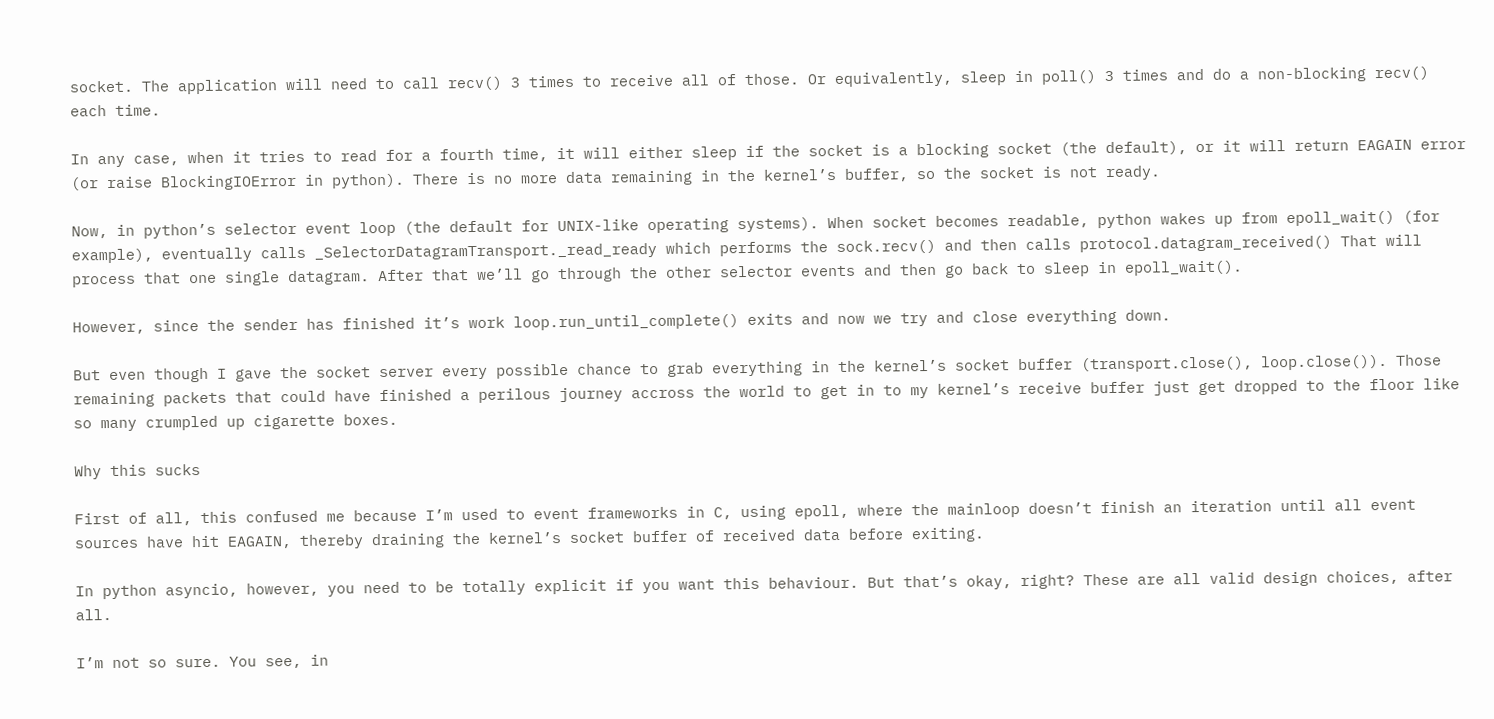socket. The application will need to call recv() 3 times to receive all of those. Or equivalently, sleep in poll() 3 times and do a non-blocking recv() each time.

In any case, when it tries to read for a fourth time, it will either sleep if the socket is a blocking socket (the default), or it will return EAGAIN error (or raise BlockingIOError in python). There is no more data remaining in the kernel’s buffer, so the socket is not ready.

Now, in python’s selector event loop (the default for UNIX-like operating systems). When socket becomes readable, python wakes up from epoll_wait() (for example), eventually calls _SelectorDatagramTransport._read_ready which performs the sock.recv() and then calls protocol.datagram_received() That will process that one single datagram. After that we’ll go through the other selector events and then go back to sleep in epoll_wait().

However, since the sender has finished it’s work loop.run_until_complete() exits and now we try and close everything down.

But even though I gave the socket server every possible chance to grab everything in the kernel’s socket buffer (transport.close(), loop.close()). Those remaining packets that could have finished a perilous journey accross the world to get in to my kernel’s receive buffer just get dropped to the floor like so many crumpled up cigarette boxes.

Why this sucks

First of all, this confused me because I’m used to event frameworks in C, using epoll, where the mainloop doesn’t finish an iteration until all event sources have hit EAGAIN, thereby draining the kernel’s socket buffer of received data before exiting.

In python asyncio, however, you need to be totally explicit if you want this behaviour. But that’s okay, right? These are all valid design choices, after all.

I’m not so sure. You see, in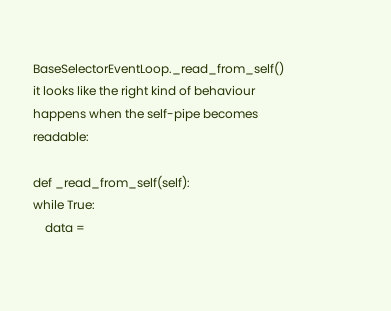BaseSelectorEventLoop._read_from_self() it looks like the right kind of behaviour happens when the self-pipe becomes readable:

def _read_from_self(self):
while True:
    data =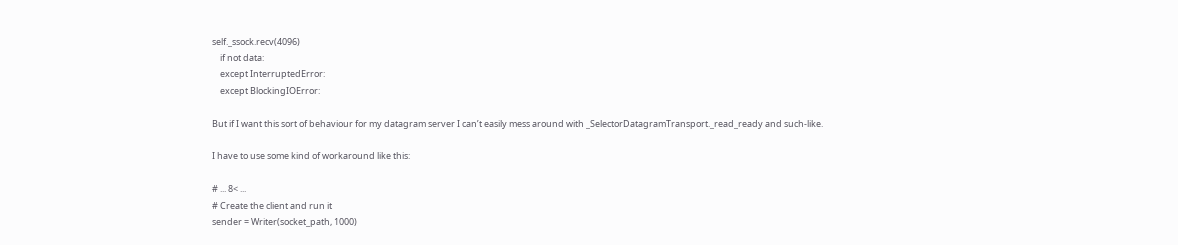self._ssock.recv(4096)
    if not data:
    except InterruptedError:
    except BlockingIOError:

But if I want this sort of behaviour for my datagram server I can’t easily mess around with _SelectorDatagramTransport._read_ready and such-like.

I have to use some kind of workaround like this:

# ... 8< ...
# Create the client and run it
sender = Writer(socket_path, 1000)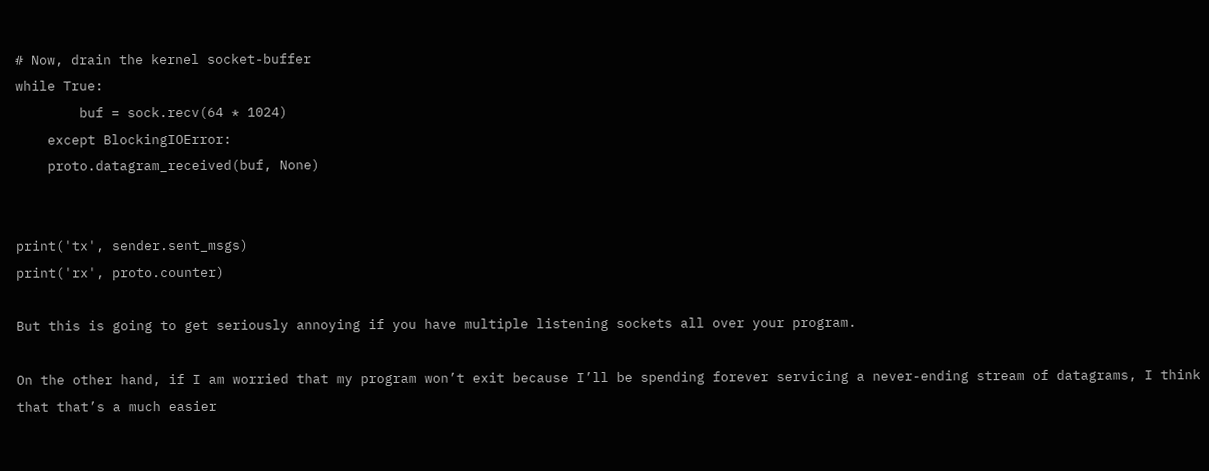# Now, drain the kernel socket-buffer
while True:
        buf = sock.recv(64 * 1024)
    except BlockingIOError:
    proto.datagram_received(buf, None)


print('tx', sender.sent_msgs)
print('rx', proto.counter)

But this is going to get seriously annoying if you have multiple listening sockets all over your program.

On the other hand, if I am worried that my program won’t exit because I’ll be spending forever servicing a never-ending stream of datagrams, I think that that’s a much easier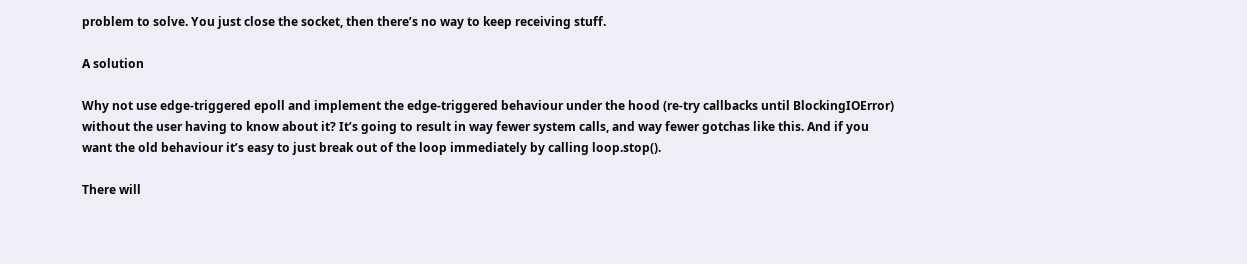problem to solve. You just close the socket, then there’s no way to keep receiving stuff.

A solution

Why not use edge-triggered epoll and implement the edge-triggered behaviour under the hood (re-try callbacks until BlockingIOError) without the user having to know about it? It’s going to result in way fewer system calls, and way fewer gotchas like this. And if you want the old behaviour it’s easy to just break out of the loop immediately by calling loop.stop().

There will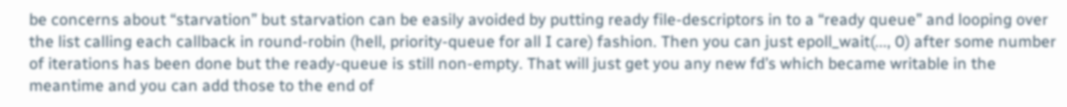be concerns about “starvation” but starvation can be easily avoided by putting ready file-descriptors in to a “ready queue” and looping over the list calling each callback in round-robin (hell, priority-queue for all I care) fashion. Then you can just epoll_wait(..., 0) after some number of iterations has been done but the ready-queue is still non-empty. That will just get you any new fd’s which became writable in the meantime and you can add those to the end of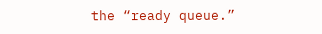the “ready queue.”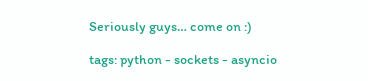Seriously guys… come on :)

tags: python - sockets - asyncio